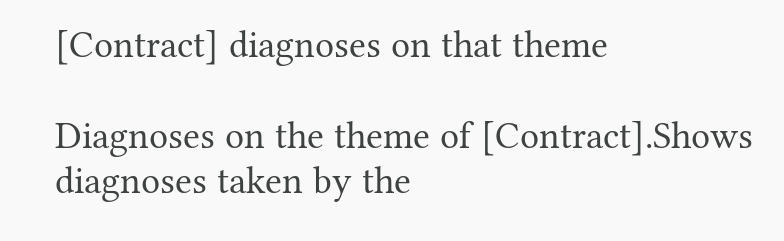[Contract] diagnoses on that theme

Diagnoses on the theme of [Contract].Shows diagnoses taken by the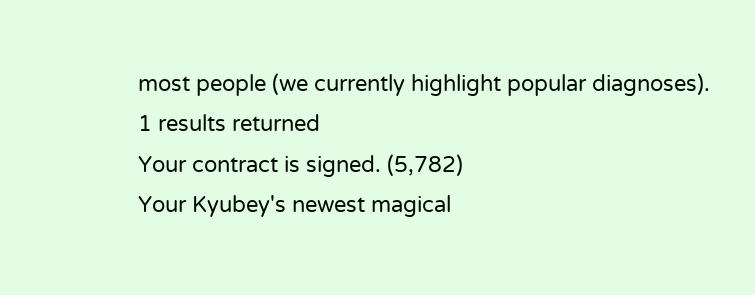most people (we currently highlight popular diagnoses).
1 results returned
Your contract is signed. (5,782)
Your Kyubey's newest magical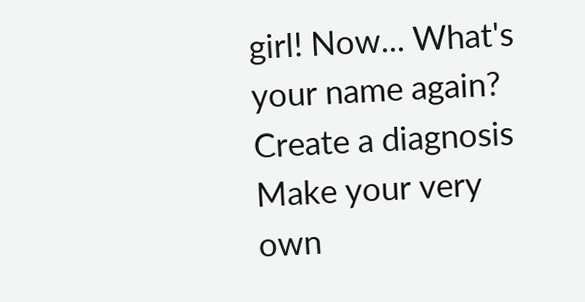girl! Now... What's your name again?
Create a diagnosis
Make your very own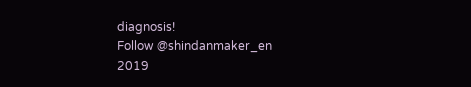diagnosis!
Follow @shindanmaker_en
2019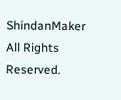ShindanMaker All Rights Reserved.